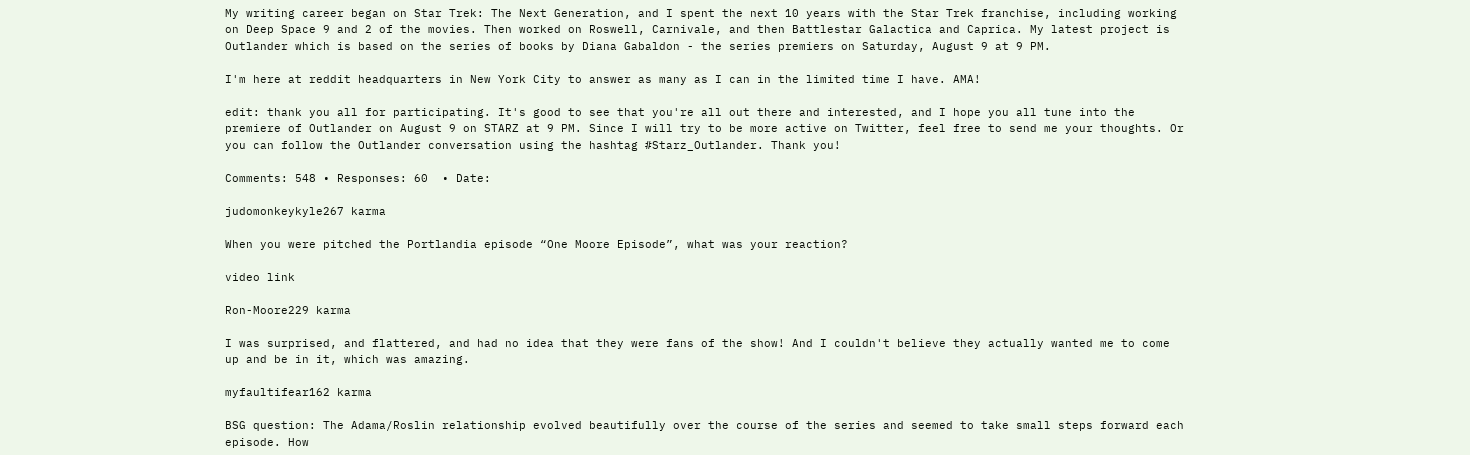My writing career began on Star Trek: The Next Generation, and I spent the next 10 years with the Star Trek franchise, including working on Deep Space 9 and 2 of the movies. Then worked on Roswell, Carnivale, and then Battlestar Galactica and Caprica. My latest project is Outlander which is based on the series of books by Diana Gabaldon - the series premiers on Saturday, August 9 at 9 PM.

I'm here at reddit headquarters in New York City to answer as many as I can in the limited time I have. AMA!

edit: thank you all for participating. It's good to see that you're all out there and interested, and I hope you all tune into the premiere of Outlander on August 9 on STARZ at 9 PM. Since I will try to be more active on Twitter, feel free to send me your thoughts. Or you can follow the Outlander conversation using the hashtag #Starz_Outlander. Thank you!

Comments: 548 • Responses: 60  • Date:

judomonkeykyle267 karma

When you were pitched the Portlandia episode “One Moore Episode”, what was your reaction?

video link

Ron-Moore229 karma

I was surprised, and flattered, and had no idea that they were fans of the show! And I couldn't believe they actually wanted me to come up and be in it, which was amazing.

myfaultifear162 karma

BSG question: The Adama/Roslin relationship evolved beautifully over the course of the series and seemed to take small steps forward each episode. How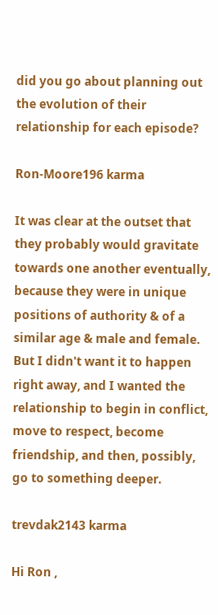did you go about planning out the evolution of their relationship for each episode?

Ron-Moore196 karma

It was clear at the outset that they probably would gravitate towards one another eventually, because they were in unique positions of authority & of a similar age & male and female. But I didn't want it to happen right away, and I wanted the relationship to begin in conflict, move to respect, become friendship, and then, possibly, go to something deeper.

trevdak2143 karma

Hi Ron ,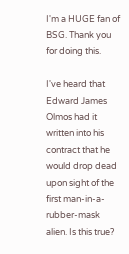I'm a HUGE fan of BSG. Thank you for doing this.

I've heard that Edward James Olmos had it written into his contract that he would drop dead upon sight of the first man-in-a-rubber-mask alien. Is this true?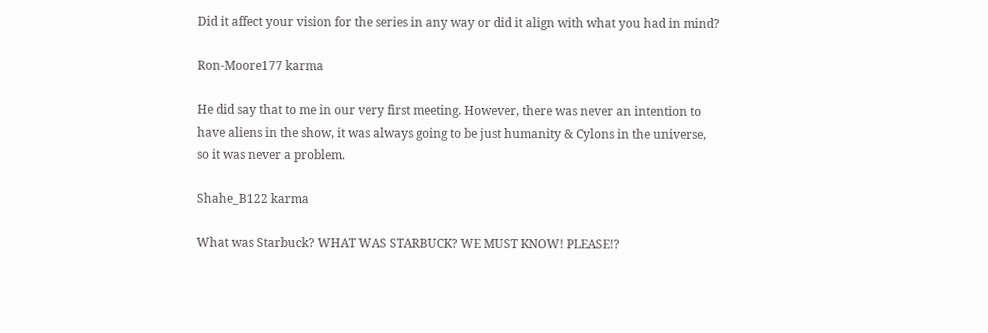Did it affect your vision for the series in any way or did it align with what you had in mind?

Ron-Moore177 karma

He did say that to me in our very first meeting. However, there was never an intention to have aliens in the show, it was always going to be just humanity & Cylons in the universe, so it was never a problem.

Shahe_B122 karma

What was Starbuck? WHAT WAS STARBUCK? WE MUST KNOW! PLEASE!?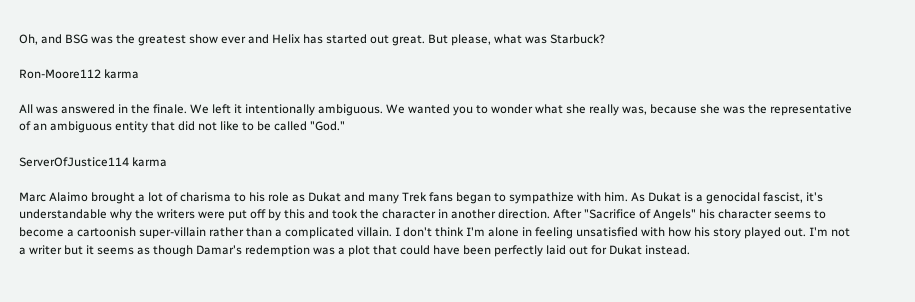Oh, and BSG was the greatest show ever and Helix has started out great. But please, what was Starbuck?

Ron-Moore112 karma

All was answered in the finale. We left it intentionally ambiguous. We wanted you to wonder what she really was, because she was the representative of an ambiguous entity that did not like to be called "God."

ServerOfJustice114 karma

Marc Alaimo brought a lot of charisma to his role as Dukat and many Trek fans began to sympathize with him. As Dukat is a genocidal fascist, it's understandable why the writers were put off by this and took the character in another direction. After "Sacrifice of Angels" his character seems to become a cartoonish super-villain rather than a complicated villain. I don't think I'm alone in feeling unsatisfied with how his story played out. I'm not a writer but it seems as though Damar's redemption was a plot that could have been perfectly laid out for Dukat instead.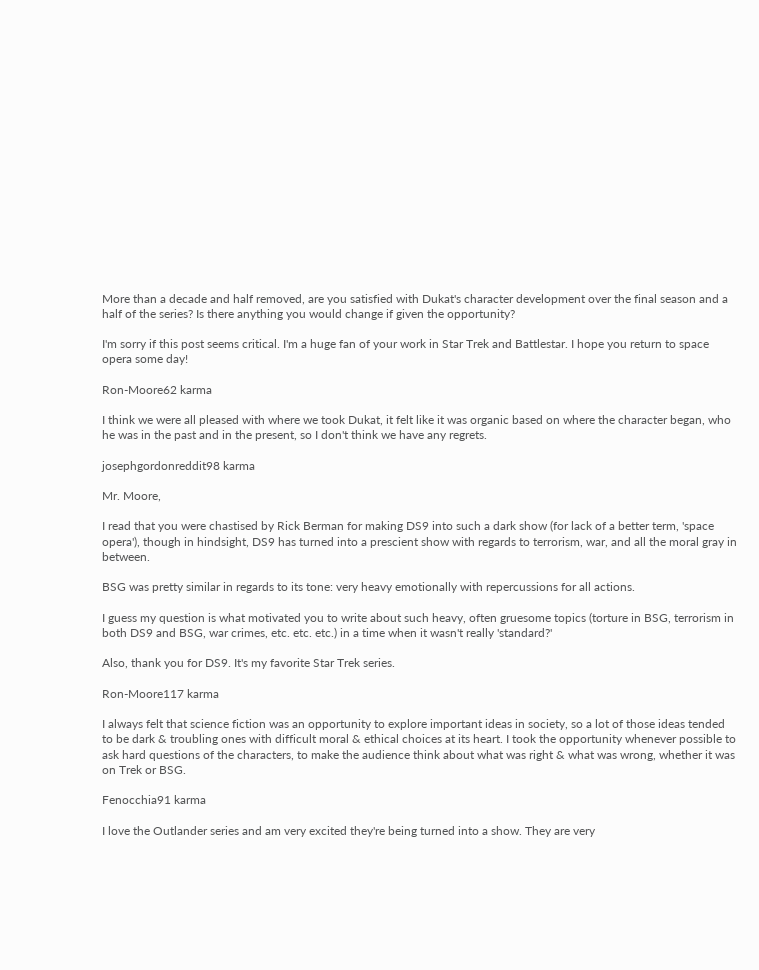More than a decade and half removed, are you satisfied with Dukat's character development over the final season and a half of the series? Is there anything you would change if given the opportunity?

I'm sorry if this post seems critical. I'm a huge fan of your work in Star Trek and Battlestar. I hope you return to space opera some day!

Ron-Moore62 karma

I think we were all pleased with where we took Dukat, it felt like it was organic based on where the character began, who he was in the past and in the present, so I don't think we have any regrets.

josephgordonreddit98 karma

Mr. Moore,

I read that you were chastised by Rick Berman for making DS9 into such a dark show (for lack of a better term, 'space opera'), though in hindsight, DS9 has turned into a prescient show with regards to terrorism, war, and all the moral gray in between.

BSG was pretty similar in regards to its tone: very heavy emotionally with repercussions for all actions.

I guess my question is what motivated you to write about such heavy, often gruesome topics (torture in BSG, terrorism in both DS9 and BSG, war crimes, etc. etc. etc.) in a time when it wasn't really 'standard?'

Also, thank you for DS9. It's my favorite Star Trek series.

Ron-Moore117 karma

I always felt that science fiction was an opportunity to explore important ideas in society, so a lot of those ideas tended to be dark & troubling ones with difficult moral & ethical choices at its heart. I took the opportunity whenever possible to ask hard questions of the characters, to make the audience think about what was right & what was wrong, whether it was on Trek or BSG.

Fenocchia91 karma

I love the Outlander series and am very excited they're being turned into a show. They are very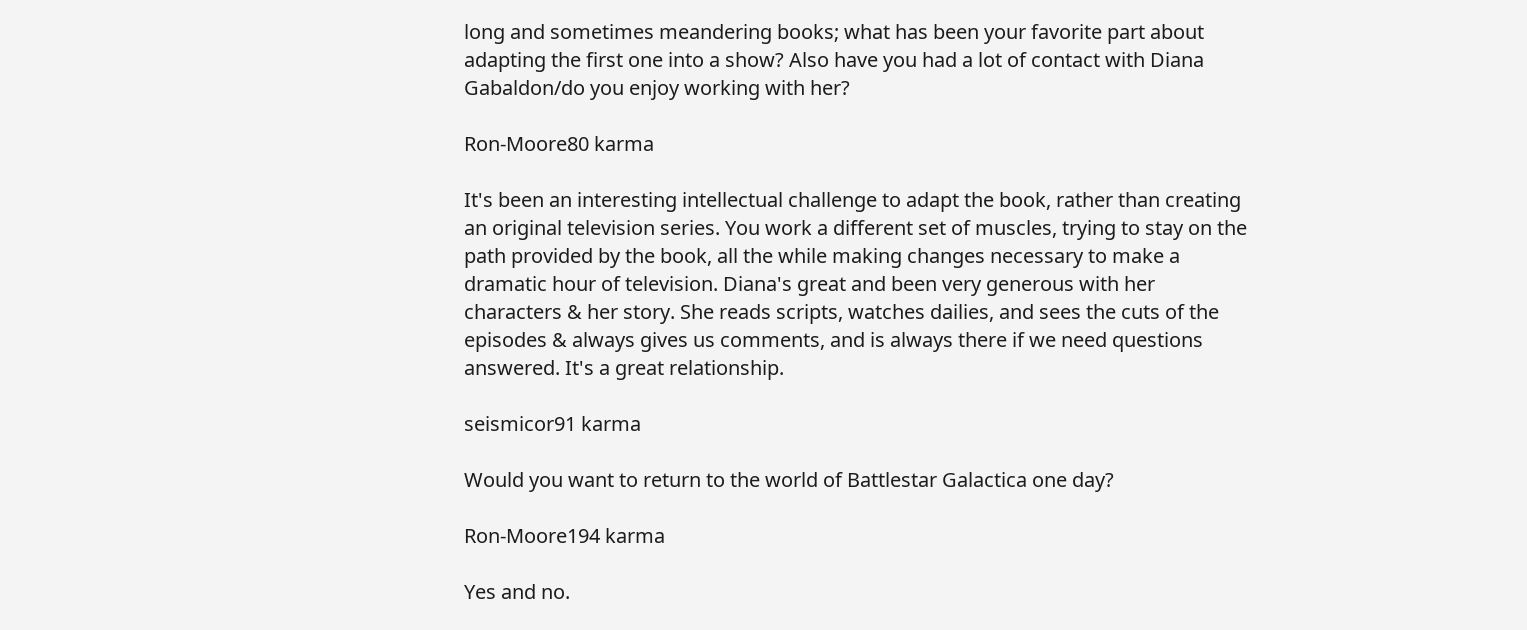long and sometimes meandering books; what has been your favorite part about adapting the first one into a show? Also have you had a lot of contact with Diana Gabaldon/do you enjoy working with her?

Ron-Moore80 karma

It's been an interesting intellectual challenge to adapt the book, rather than creating an original television series. You work a different set of muscles, trying to stay on the path provided by the book, all the while making changes necessary to make a dramatic hour of television. Diana's great and been very generous with her characters & her story. She reads scripts, watches dailies, and sees the cuts of the episodes & always gives us comments, and is always there if we need questions answered. It's a great relationship.

seismicor91 karma

Would you want to return to the world of Battlestar Galactica one day?

Ron-Moore194 karma

Yes and no.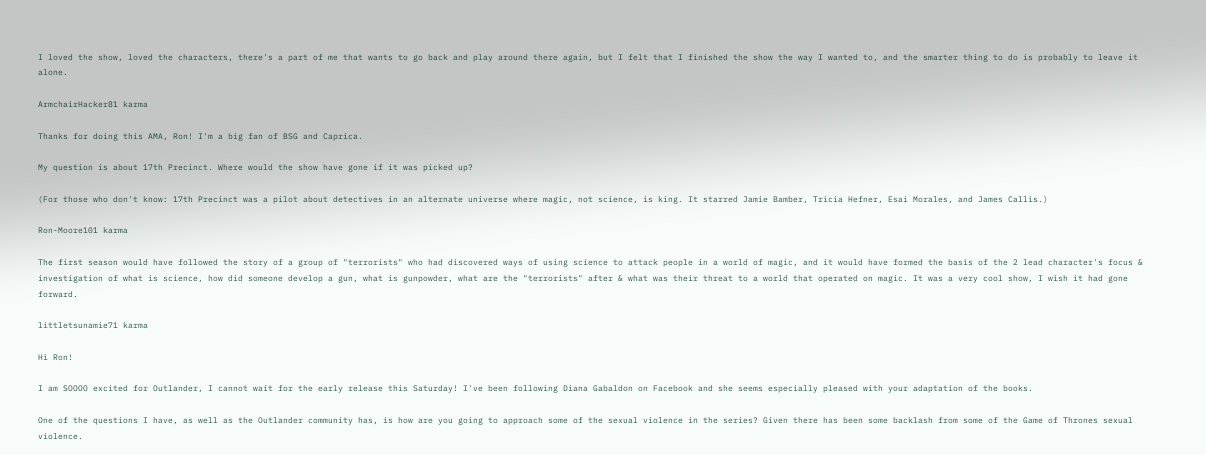I loved the show, loved the characters, there's a part of me that wants to go back and play around there again, but I felt that I finished the show the way I wanted to, and the smarter thing to do is probably to leave it alone.

ArmchairHacker81 karma

Thanks for doing this AMA, Ron! I'm a big fan of BSG and Caprica.

My question is about 17th Precinct. Where would the show have gone if it was picked up?

(For those who don't know: 17th Precinct was a pilot about detectives in an alternate universe where magic, not science, is king. It starred Jamie Bamber, Tricia Hefner, Esai Morales, and James Callis.)

Ron-Moore101 karma

The first season would have followed the story of a group of "terrorists" who had discovered ways of using science to attack people in a world of magic, and it would have formed the basis of the 2 lead character's focus & investigation of what is science, how did someone develop a gun, what is gunpowder, what are the "terrorists" after & what was their threat to a world that operated on magic. It was a very cool show, I wish it had gone forward.

littletsunamie71 karma

Hi Ron!

I am SOOOO excited for Outlander, I cannot wait for the early release this Saturday! I've been following Diana Gabaldon on Facebook and she seems especially pleased with your adaptation of the books.

One of the questions I have, as well as the Outlander community has, is how are you going to approach some of the sexual violence in the series? Given there has been some backlash from some of the Game of Thrones sexual violence.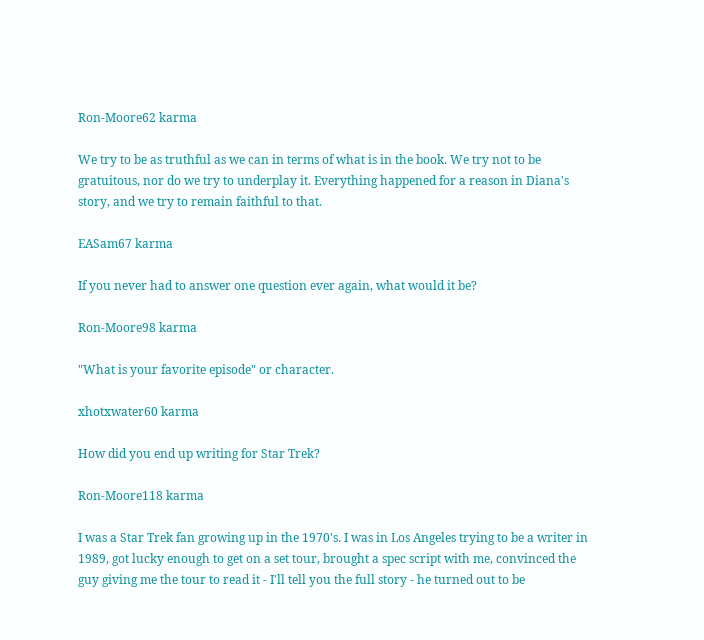Ron-Moore62 karma

We try to be as truthful as we can in terms of what is in the book. We try not to be gratuitous, nor do we try to underplay it. Everything happened for a reason in Diana's story, and we try to remain faithful to that.

EASam67 karma

If you never had to answer one question ever again, what would it be?

Ron-Moore98 karma

"What is your favorite episode" or character.

xhotxwater60 karma

How did you end up writing for Star Trek?

Ron-Moore118 karma

I was a Star Trek fan growing up in the 1970's. I was in Los Angeles trying to be a writer in 1989, got lucky enough to get on a set tour, brought a spec script with me, convinced the guy giving me the tour to read it - I'll tell you the full story - he turned out to be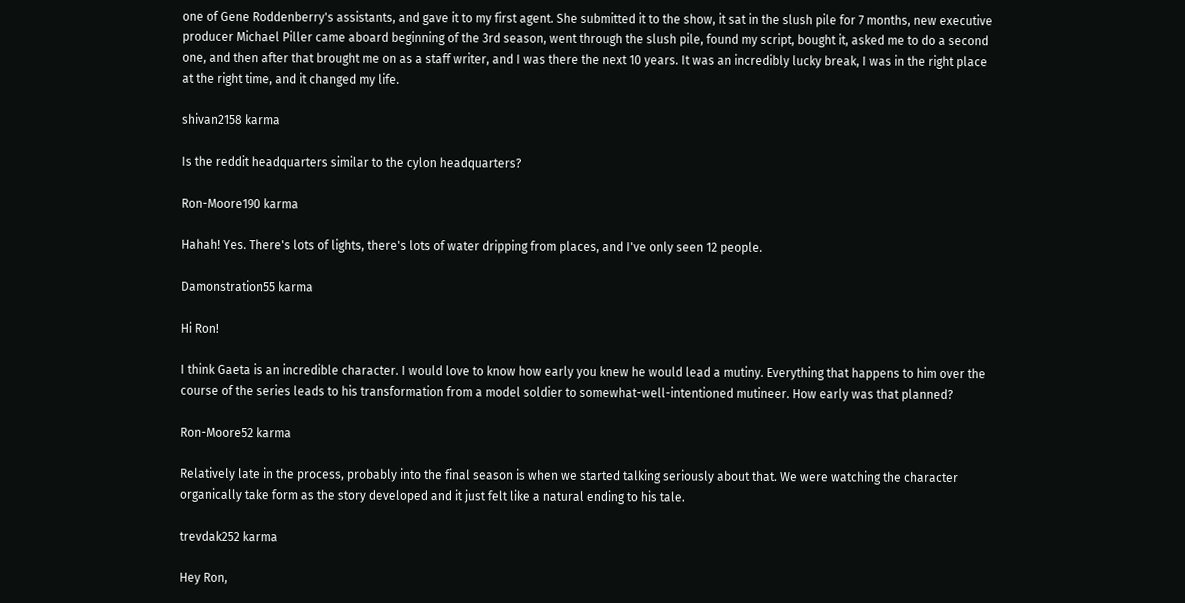one of Gene Roddenberry's assistants, and gave it to my first agent. She submitted it to the show, it sat in the slush pile for 7 months, new executive producer Michael Piller came aboard beginning of the 3rd season, went through the slush pile, found my script, bought it, asked me to do a second one, and then after that brought me on as a staff writer, and I was there the next 10 years. It was an incredibly lucky break, I was in the right place at the right time, and it changed my life.

shivan2158 karma

Is the reddit headquarters similar to the cylon headquarters?

Ron-Moore190 karma

Hahah! Yes. There's lots of lights, there's lots of water dripping from places, and I've only seen 12 people.

Damonstration55 karma

Hi Ron!

I think Gaeta is an incredible character. I would love to know how early you knew he would lead a mutiny. Everything that happens to him over the course of the series leads to his transformation from a model soldier to somewhat-well-intentioned mutineer. How early was that planned?

Ron-Moore52 karma

Relatively late in the process, probably into the final season is when we started talking seriously about that. We were watching the character organically take form as the story developed and it just felt like a natural ending to his tale.

trevdak252 karma

Hey Ron,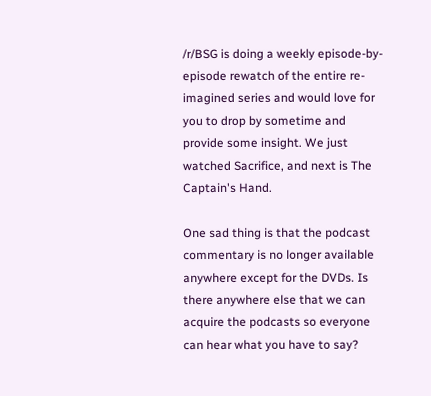/r/BSG is doing a weekly episode-by-episode rewatch of the entire re-imagined series and would love for you to drop by sometime and provide some insight. We just watched Sacrifice, and next is The Captain's Hand.

One sad thing is that the podcast commentary is no longer available anywhere except for the DVDs. Is there anywhere else that we can acquire the podcasts so everyone can hear what you have to say?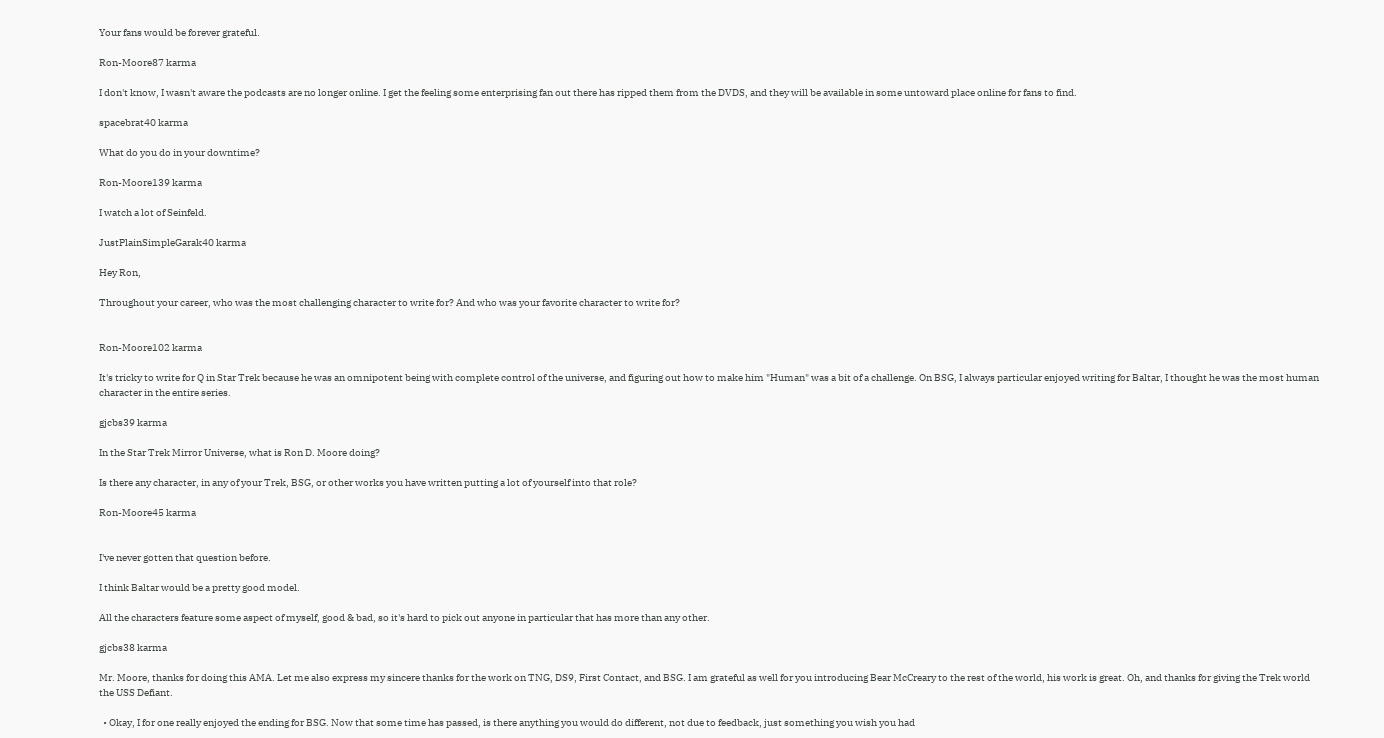Your fans would be forever grateful.

Ron-Moore87 karma

I don't know, I wasn't aware the podcasts are no longer online. I get the feeling some enterprising fan out there has ripped them from the DVDS, and they will be available in some untoward place online for fans to find.

spacebrat40 karma

What do you do in your downtime?

Ron-Moore139 karma

I watch a lot of Seinfeld.

JustPlainSimpleGarak40 karma

Hey Ron,

Throughout your career, who was the most challenging character to write for? And who was your favorite character to write for?


Ron-Moore102 karma

It's tricky to write for Q in Star Trek because he was an omnipotent being with complete control of the universe, and figuring out how to make him "Human" was a bit of a challenge. On BSG, I always particular enjoyed writing for Baltar, I thought he was the most human character in the entire series.

gjcbs39 karma

In the Star Trek Mirror Universe, what is Ron D. Moore doing?

Is there any character, in any of your Trek, BSG, or other works you have written putting a lot of yourself into that role?

Ron-Moore45 karma


I've never gotten that question before.

I think Baltar would be a pretty good model.

All the characters feature some aspect of myself, good & bad, so it's hard to pick out anyone in particular that has more than any other.

gjcbs38 karma

Mr. Moore, thanks for doing this AMA. Let me also express my sincere thanks for the work on TNG, DS9, First Contact, and BSG. I am grateful as well for you introducing Bear McCreary to the rest of the world, his work is great. Oh, and thanks for giving the Trek world the USS Defiant.

  • Okay, I for one really enjoyed the ending for BSG. Now that some time has passed, is there anything you would do different, not due to feedback, just something you wish you had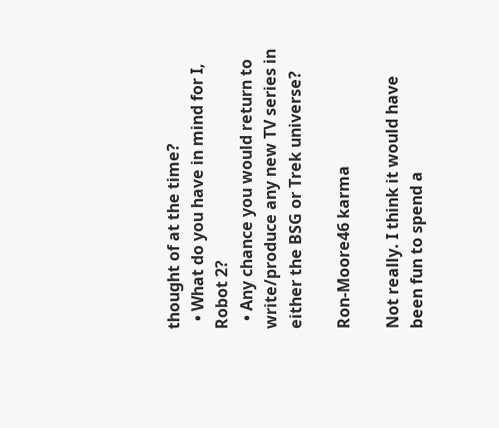thought of at the time?
  • What do you have in mind for I, Robot 2?
  • Any chance you would return to write/produce any new TV series in either the BSG or Trek universe?

Ron-Moore46 karma

Not really. I think it would have been fun to spend a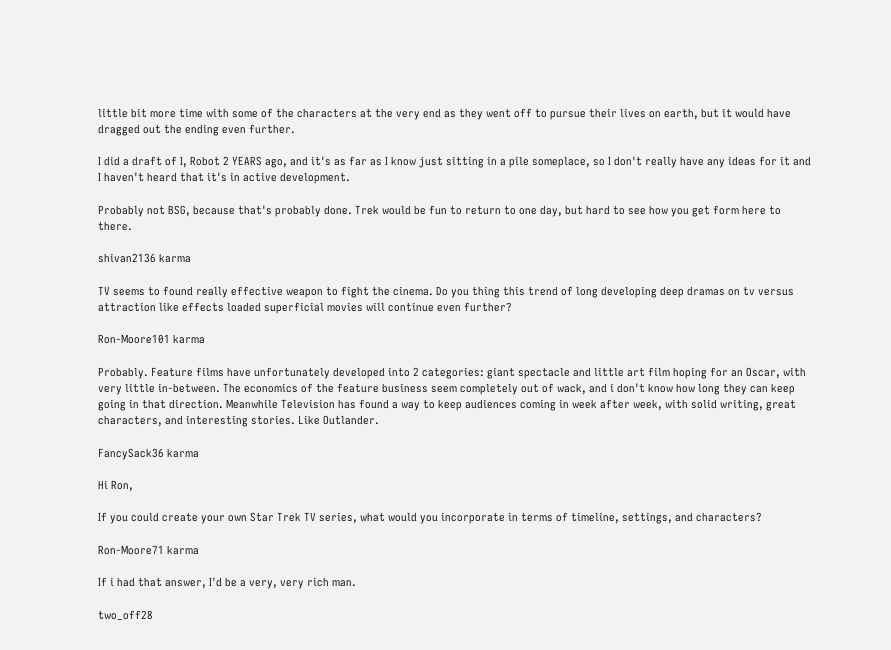little bit more time with some of the characters at the very end as they went off to pursue their lives on earth, but it would have dragged out the ending even further.

I did a draft of I, Robot 2 YEARS ago, and it's as far as I know just sitting in a pile someplace, so I don't really have any ideas for it and I haven't heard that it's in active development.

Probably not BSG, because that's probably done. Trek would be fun to return to one day, but hard to see how you get form here to there.

shivan2136 karma

TV seems to found really effective weapon to fight the cinema. Do you thing this trend of long developing deep dramas on tv versus attraction like effects loaded superficial movies will continue even further?

Ron-Moore101 karma

Probably. Feature films have unfortunately developed into 2 categories: giant spectacle and little art film hoping for an Oscar, with very little in-between. The economics of the feature business seem completely out of wack, and i don't know how long they can keep going in that direction. Meanwhile Television has found a way to keep audiences coming in week after week, with solid writing, great characters, and interesting stories. Like Outlander.

FancySack36 karma

Hi Ron,

If you could create your own Star Trek TV series, what would you incorporate in terms of timeline, settings, and characters?

Ron-Moore71 karma

If i had that answer, I'd be a very, very rich man.

two_off28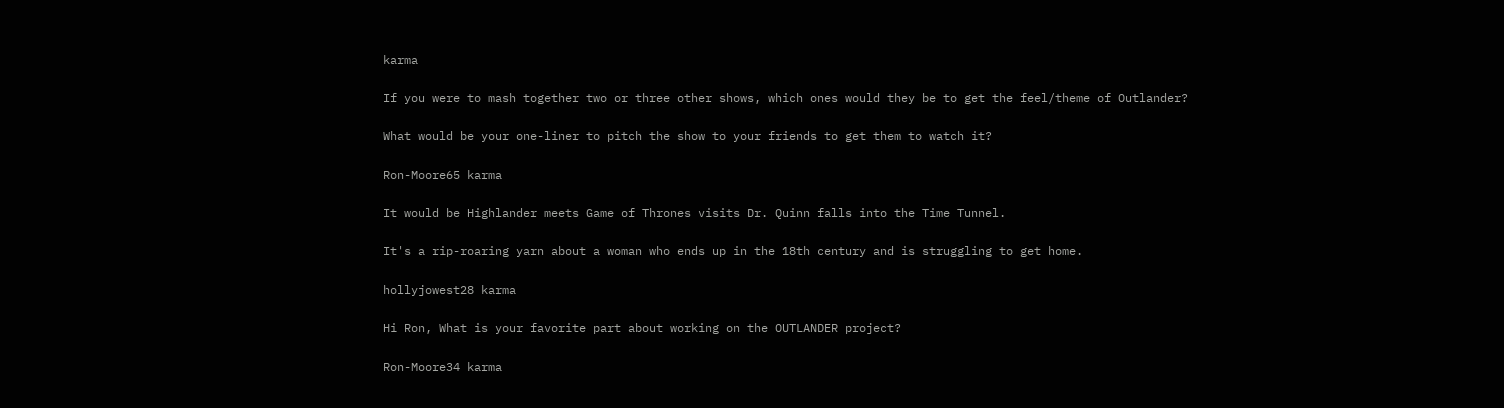karma

If you were to mash together two or three other shows, which ones would they be to get the feel/theme of Outlander?

What would be your one-liner to pitch the show to your friends to get them to watch it?

Ron-Moore65 karma

It would be Highlander meets Game of Thrones visits Dr. Quinn falls into the Time Tunnel.

It's a rip-roaring yarn about a woman who ends up in the 18th century and is struggling to get home.

hollyjowest28 karma

Hi Ron, What is your favorite part about working on the OUTLANDER project?

Ron-Moore34 karma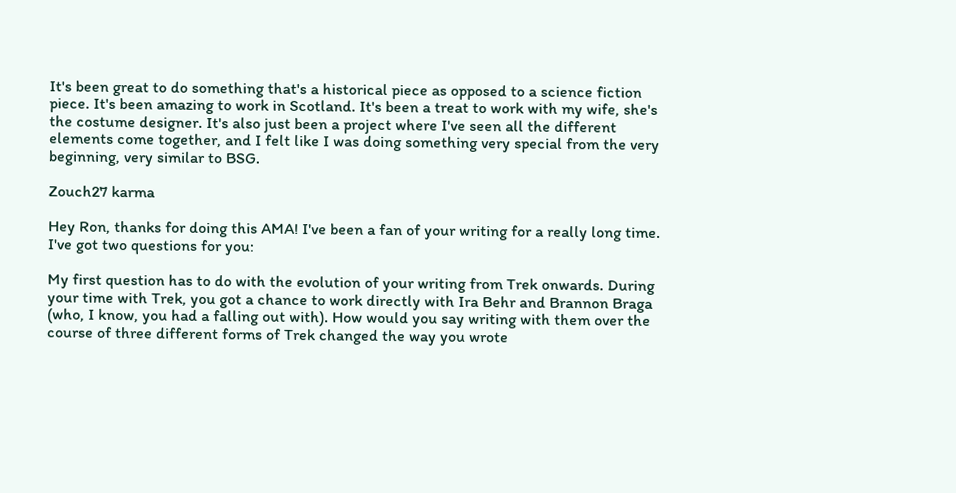It's been great to do something that's a historical piece as opposed to a science fiction piece. It's been amazing to work in Scotland. It's been a treat to work with my wife, she's the costume designer. It's also just been a project where I've seen all the different elements come together, and I felt like I was doing something very special from the very beginning, very similar to BSG.

Zouch27 karma

Hey Ron, thanks for doing this AMA! I've been a fan of your writing for a really long time. I've got two questions for you:

My first question has to do with the evolution of your writing from Trek onwards. During your time with Trek, you got a chance to work directly with Ira Behr and Brannon Braga (who, I know, you had a falling out with). How would you say writing with them over the course of three different forms of Trek changed the way you wrote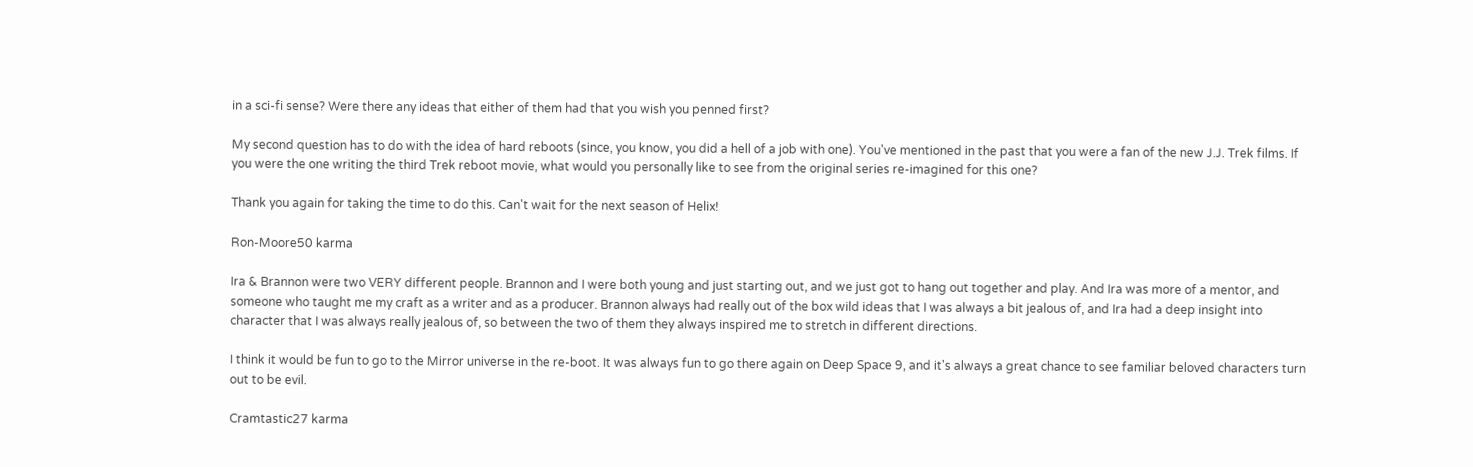in a sci-fi sense? Were there any ideas that either of them had that you wish you penned first?

My second question has to do with the idea of hard reboots (since, you know, you did a hell of a job with one). You've mentioned in the past that you were a fan of the new J.J. Trek films. If you were the one writing the third Trek reboot movie, what would you personally like to see from the original series re-imagined for this one?

Thank you again for taking the time to do this. Can't wait for the next season of Helix!

Ron-Moore50 karma

Ira & Brannon were two VERY different people. Brannon and I were both young and just starting out, and we just got to hang out together and play. And Ira was more of a mentor, and someone who taught me my craft as a writer and as a producer. Brannon always had really out of the box wild ideas that I was always a bit jealous of, and Ira had a deep insight into character that I was always really jealous of, so between the two of them they always inspired me to stretch in different directions.

I think it would be fun to go to the Mirror universe in the re-boot. It was always fun to go there again on Deep Space 9, and it's always a great chance to see familiar beloved characters turn out to be evil.

Cramtastic27 karma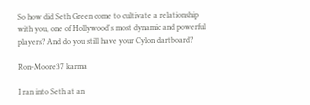So how did Seth Green come to cultivate a relationship with you, one of Hollywood's most dynamic and powerful players? And do you still have your Cylon dartboard?

Ron-Moore37 karma

I ran into Seth at an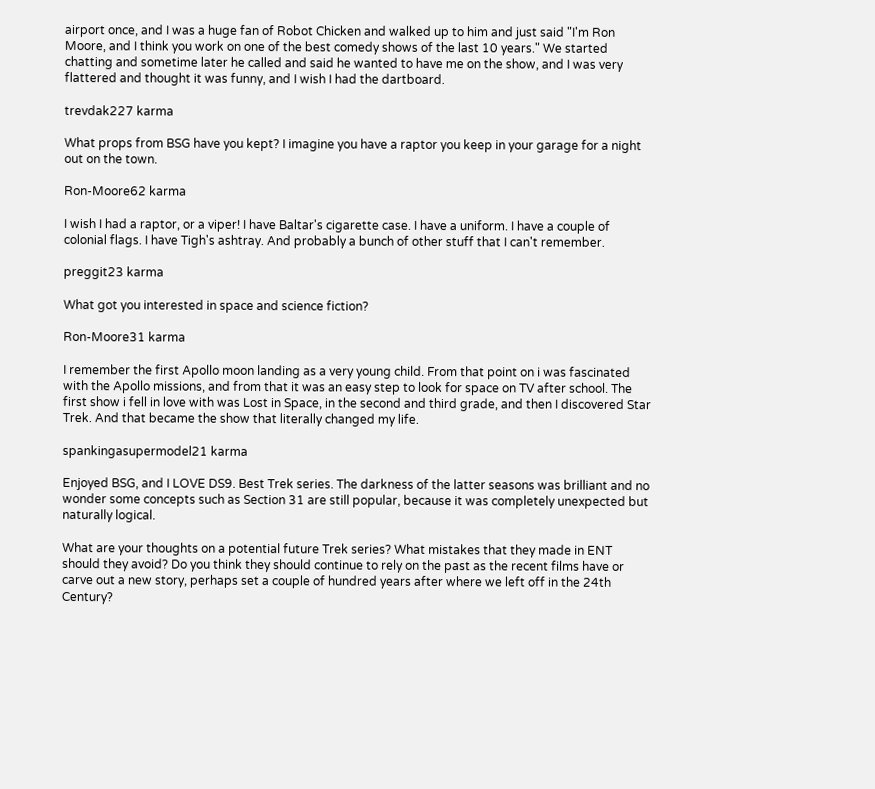airport once, and I was a huge fan of Robot Chicken and walked up to him and just said "I'm Ron Moore, and I think you work on one of the best comedy shows of the last 10 years." We started chatting and sometime later he called and said he wanted to have me on the show, and I was very flattered and thought it was funny, and I wish I had the dartboard.

trevdak227 karma

What props from BSG have you kept? I imagine you have a raptor you keep in your garage for a night out on the town.

Ron-Moore62 karma

I wish I had a raptor, or a viper! I have Baltar's cigarette case. I have a uniform. I have a couple of colonial flags. I have Tigh's ashtray. And probably a bunch of other stuff that I can't remember.

preggit23 karma

What got you interested in space and science fiction?

Ron-Moore31 karma

I remember the first Apollo moon landing as a very young child. From that point on i was fascinated with the Apollo missions, and from that it was an easy step to look for space on TV after school. The first show i fell in love with was Lost in Space, in the second and third grade, and then I discovered Star Trek. And that became the show that literally changed my life.

spankingasupermodel21 karma

Enjoyed BSG, and I LOVE DS9. Best Trek series. The darkness of the latter seasons was brilliant and no wonder some concepts such as Section 31 are still popular, because it was completely unexpected but naturally logical.

What are your thoughts on a potential future Trek series? What mistakes that they made in ENT should they avoid? Do you think they should continue to rely on the past as the recent films have or carve out a new story, perhaps set a couple of hundred years after where we left off in the 24th Century?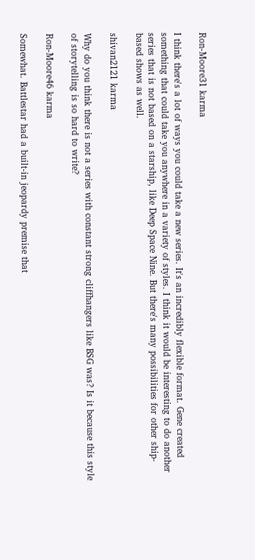Ron-Moore31 karma

I think there's a lot of ways you could take a new series. It's an incredibly flexible format. Gene created something that could take you anywhere in a variety of styles. I think it would be interesting to do another series that is not based on a starship, like Deep Space Nine. But there's many possibilities for other ship-based shows as well.

shivan2121 karma

Why do you think there is not a series with constant strong cliffhangers like BSG was? Is it because this style of storytelling is so hard to write?

Ron-Moore46 karma

Somewhat. Battlestar had a built-in jeopardy premise that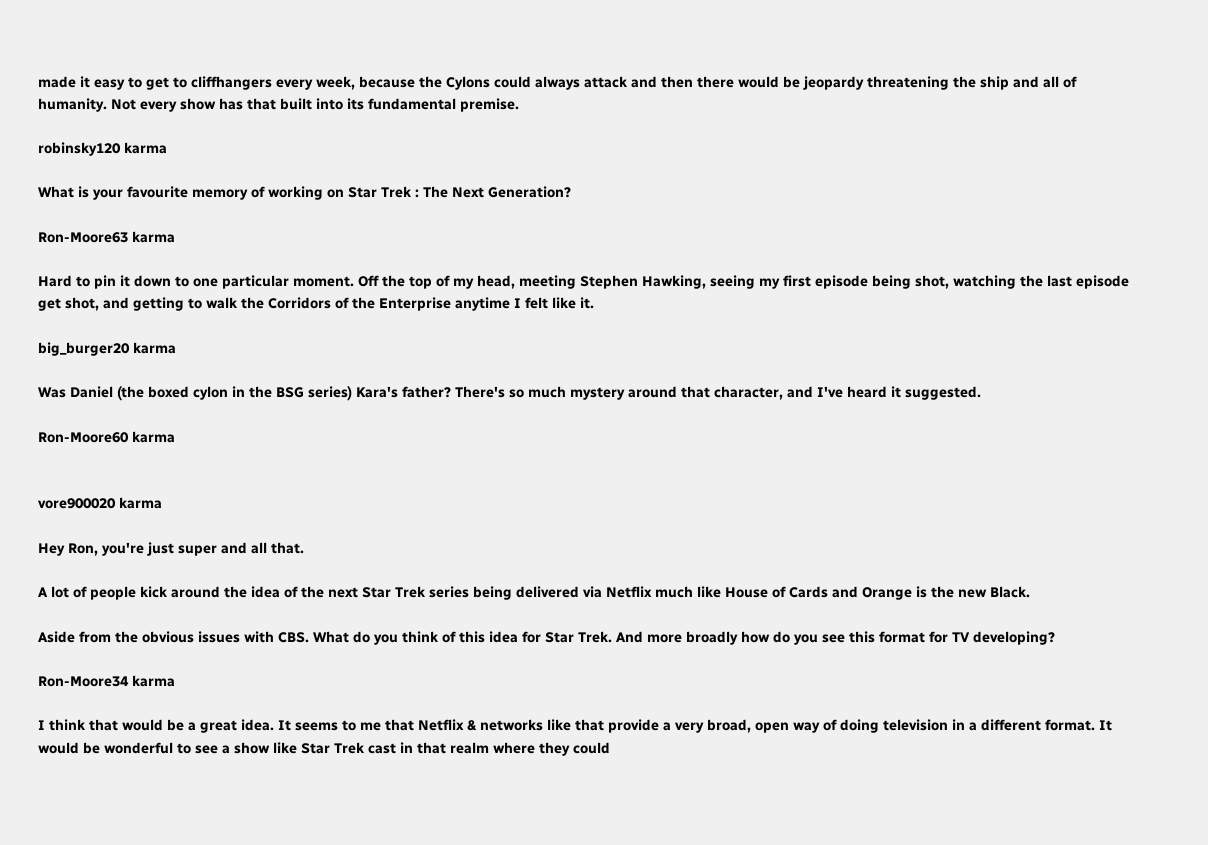made it easy to get to cliffhangers every week, because the Cylons could always attack and then there would be jeopardy threatening the ship and all of humanity. Not every show has that built into its fundamental premise.

robinsky120 karma

What is your favourite memory of working on Star Trek : The Next Generation?

Ron-Moore63 karma

Hard to pin it down to one particular moment. Off the top of my head, meeting Stephen Hawking, seeing my first episode being shot, watching the last episode get shot, and getting to walk the Corridors of the Enterprise anytime I felt like it.

big_burger20 karma

Was Daniel (the boxed cylon in the BSG series) Kara's father? There's so much mystery around that character, and I've heard it suggested.

Ron-Moore60 karma


vore900020 karma

Hey Ron, you're just super and all that.

A lot of people kick around the idea of the next Star Trek series being delivered via Netflix much like House of Cards and Orange is the new Black.

Aside from the obvious issues with CBS. What do you think of this idea for Star Trek. And more broadly how do you see this format for TV developing?

Ron-Moore34 karma

I think that would be a great idea. It seems to me that Netflix & networks like that provide a very broad, open way of doing television in a different format. It would be wonderful to see a show like Star Trek cast in that realm where they could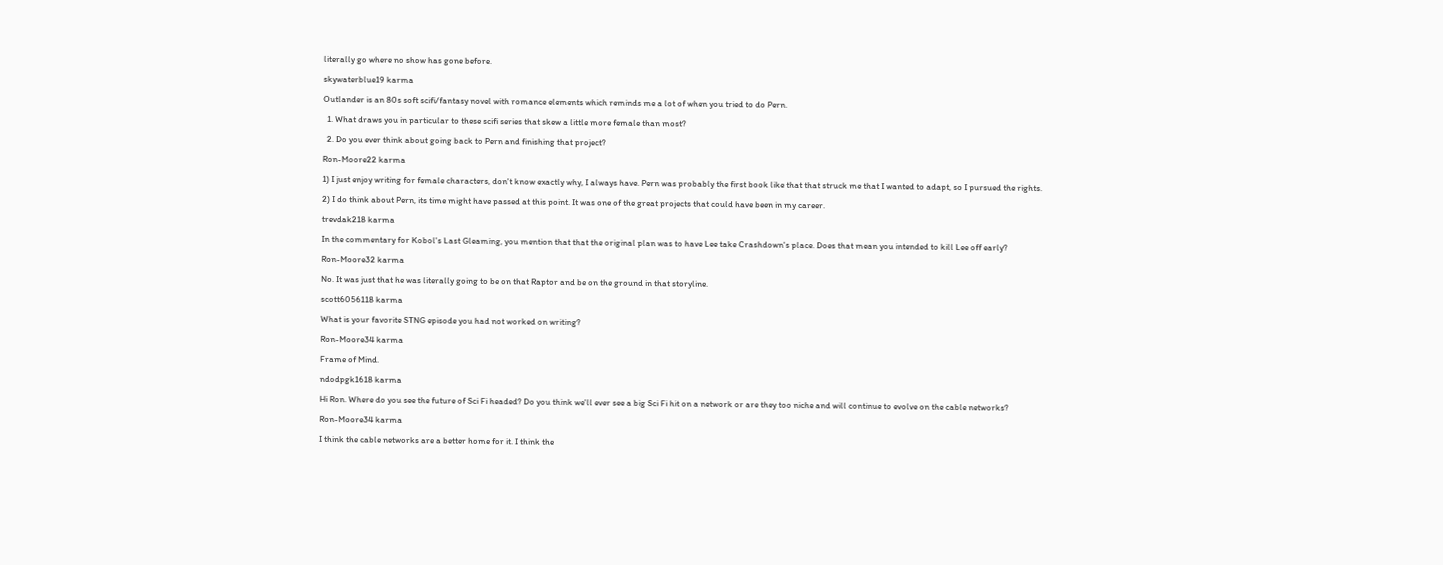literally go where no show has gone before.

skywaterblue19 karma

Outlander is an 80s soft scifi/fantasy novel with romance elements which reminds me a lot of when you tried to do Pern.

  1. What draws you in particular to these scifi series that skew a little more female than most?

  2. Do you ever think about going back to Pern and finishing that project?

Ron-Moore22 karma

1) I just enjoy writing for female characters, don't know exactly why, I always have. Pern was probably the first book like that that struck me that I wanted to adapt, so I pursued the rights.

2) I do think about Pern, its time might have passed at this point. It was one of the great projects that could have been in my career.

trevdak218 karma

In the commentary for Kobol's Last Gleaming, you mention that that the original plan was to have Lee take Crashdown's place. Does that mean you intended to kill Lee off early?

Ron-Moore32 karma

No. It was just that he was literally going to be on that Raptor and be on the ground in that storyline.

scott6056118 karma

What is your favorite STNG episode you had not worked on writing?

Ron-Moore34 karma

Frame of Mind.

ndodpgk1618 karma

Hi Ron. Where do you see the future of Sci Fi headed? Do you think we'll ever see a big Sci Fi hit on a network or are they too niche and will continue to evolve on the cable networks?

Ron-Moore34 karma

I think the cable networks are a better home for it. I think the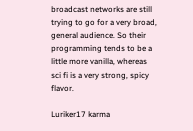broadcast networks are still trying to go for a very broad, general audience. So their programming tends to be a little more vanilla, whereas sci fi is a very strong, spicy flavor.

Luriker17 karma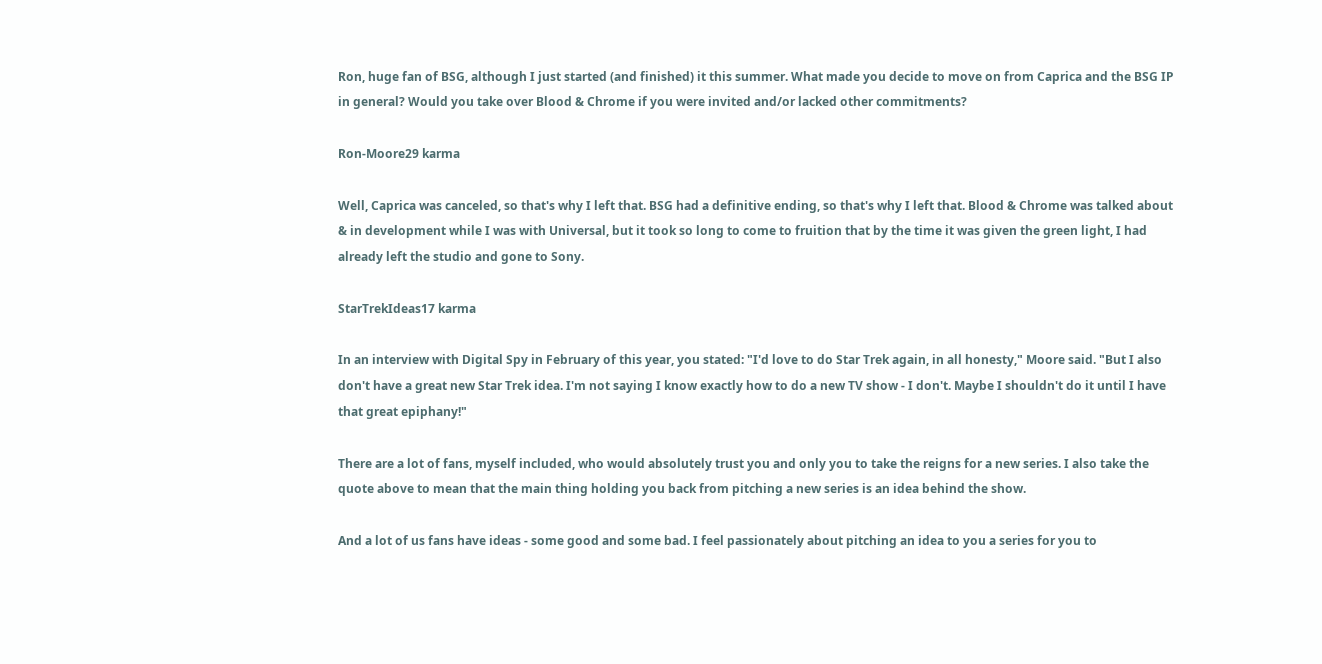Ron, huge fan of BSG, although I just started (and finished) it this summer. What made you decide to move on from Caprica and the BSG IP in general? Would you take over Blood & Chrome if you were invited and/or lacked other commitments?

Ron-Moore29 karma

Well, Caprica was canceled, so that's why I left that. BSG had a definitive ending, so that's why I left that. Blood & Chrome was talked about & in development while I was with Universal, but it took so long to come to fruition that by the time it was given the green light, I had already left the studio and gone to Sony.

StarTrekIdeas17 karma

In an interview with Digital Spy in February of this year, you stated: "I'd love to do Star Trek again, in all honesty," Moore said. "But I also don't have a great new Star Trek idea. I'm not saying I know exactly how to do a new TV show - I don't. Maybe I shouldn't do it until I have that great epiphany!"

There are a lot of fans, myself included, who would absolutely trust you and only you to take the reigns for a new series. I also take the quote above to mean that the main thing holding you back from pitching a new series is an idea behind the show.

And a lot of us fans have ideas - some good and some bad. I feel passionately about pitching an idea to you a series for you to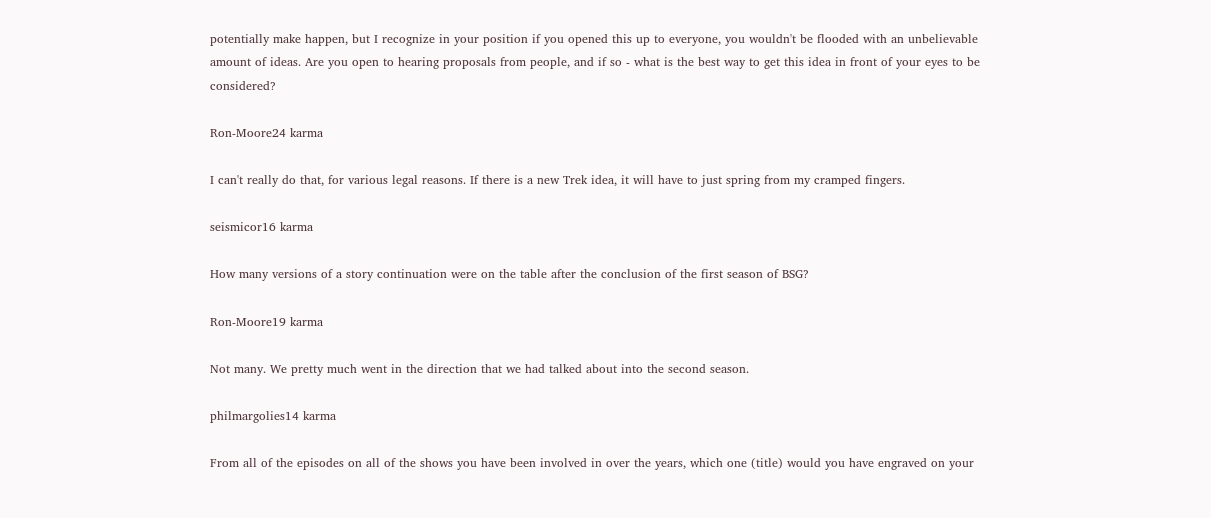potentially make happen, but I recognize in your position if you opened this up to everyone, you wouldn't be flooded with an unbelievable amount of ideas. Are you open to hearing proposals from people, and if so - what is the best way to get this idea in front of your eyes to be considered?

Ron-Moore24 karma

I can't really do that, for various legal reasons. If there is a new Trek idea, it will have to just spring from my cramped fingers.

seismicor16 karma

How many versions of a story continuation were on the table after the conclusion of the first season of BSG?

Ron-Moore19 karma

Not many. We pretty much went in the direction that we had talked about into the second season.

philmargolies14 karma

From all of the episodes on all of the shows you have been involved in over the years, which one (title) would you have engraved on your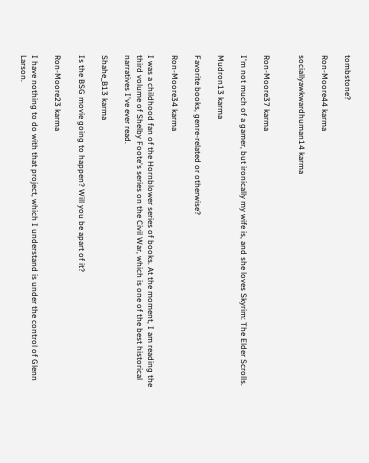tombstone?

Ron-Moore44 karma

sociallyawkwardhuman14 karma


Ron-Moore37 karma

I'm not much of a gamer, but ironically my wife is, and she loves Skyrim: The Elder Scrolls.

Mudron13 karma

Favorite books, genre-related or otherwise?

Ron-Moore34 karma

I was a childhood fan of the Hornblower series of books. At the moment, I am reading the third volume of Shelby Foote's series on the Civil War, which is one of the best historical narratives I've ever read.

Shahe_B13 karma

Is the BSG movie going to happen? Will you be apart of it?

Ron-Moore23 karma

I have nothing to do with that project, which I understand is under the control of Glenn Larson.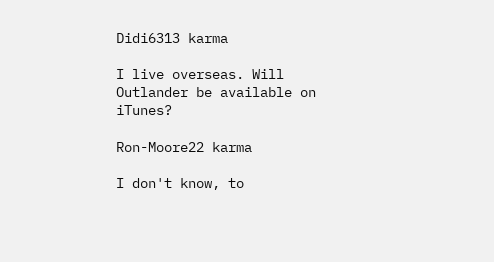Didi6313 karma

I live overseas. Will Outlander be available on iTunes?

Ron-Moore22 karma

I don't know, to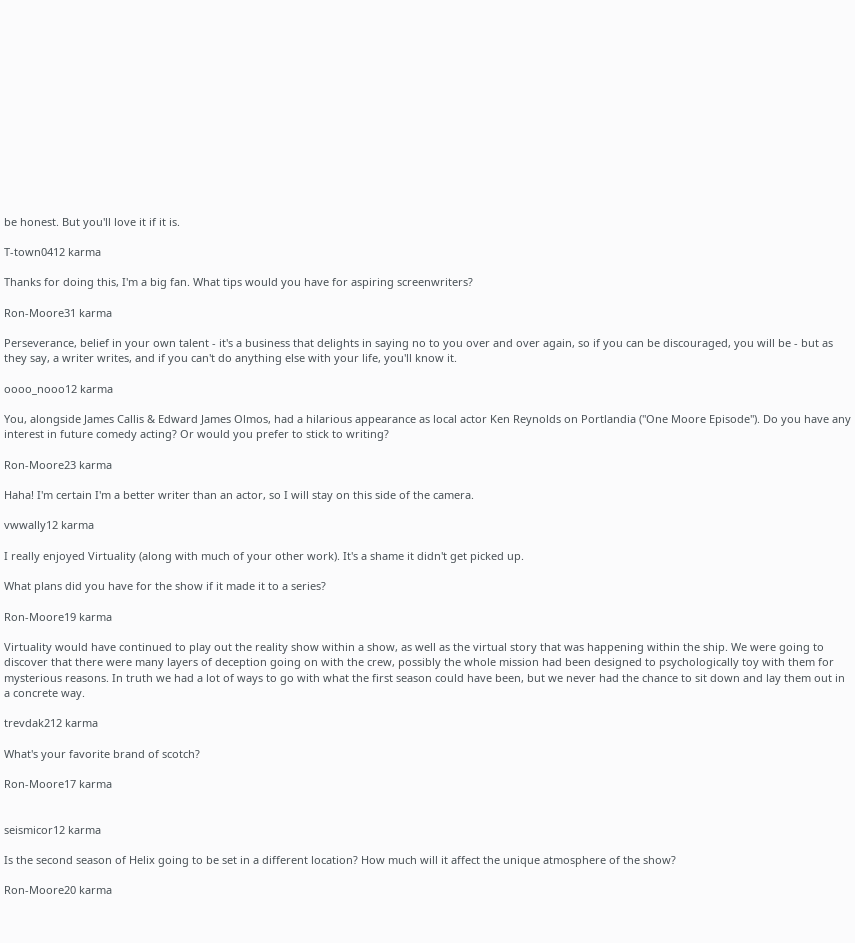be honest. But you'll love it if it is.

T-town0412 karma

Thanks for doing this, I'm a big fan. What tips would you have for aspiring screenwriters?

Ron-Moore31 karma

Perseverance, belief in your own talent - it's a business that delights in saying no to you over and over again, so if you can be discouraged, you will be - but as they say, a writer writes, and if you can't do anything else with your life, you'll know it.

oooo_nooo12 karma

You, alongside James Callis & Edward James Olmos, had a hilarious appearance as local actor Ken Reynolds on Portlandia ("One Moore Episode"). Do you have any interest in future comedy acting? Or would you prefer to stick to writing?

Ron-Moore23 karma

Haha! I'm certain I'm a better writer than an actor, so I will stay on this side of the camera.

vwwally12 karma

I really enjoyed Virtuality (along with much of your other work). It's a shame it didn't get picked up.

What plans did you have for the show if it made it to a series?

Ron-Moore19 karma

Virtuality would have continued to play out the reality show within a show, as well as the virtual story that was happening within the ship. We were going to discover that there were many layers of deception going on with the crew, possibly the whole mission had been designed to psychologically toy with them for mysterious reasons. In truth we had a lot of ways to go with what the first season could have been, but we never had the chance to sit down and lay them out in a concrete way.

trevdak212 karma

What's your favorite brand of scotch?

Ron-Moore17 karma


seismicor12 karma

Is the second season of Helix going to be set in a different location? How much will it affect the unique atmosphere of the show?

Ron-Moore20 karma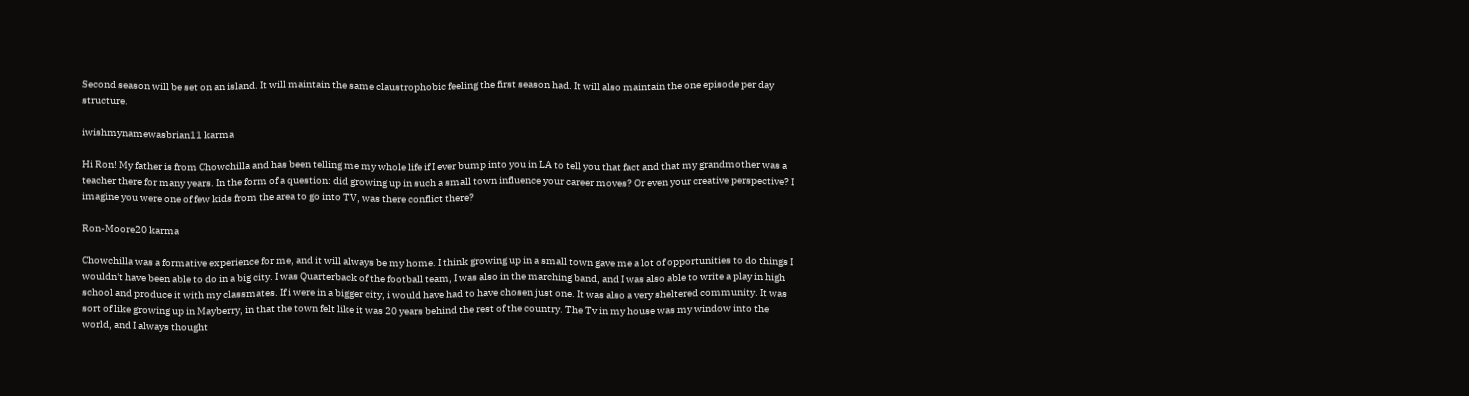Second season will be set on an island. It will maintain the same claustrophobic feeling the first season had. It will also maintain the one episode per day structure.

iwishmynamewasbrian11 karma

Hi Ron! My father is from Chowchilla and has been telling me my whole life if I ever bump into you in LA to tell you that fact and that my grandmother was a teacher there for many years. In the form of a question: did growing up in such a small town influence your career moves? Or even your creative perspective? I imagine you were one of few kids from the area to go into TV, was there conflict there?

Ron-Moore20 karma

Chowchilla was a formative experience for me, and it will always be my home. I think growing up in a small town gave me a lot of opportunities to do things I wouldn't have been able to do in a big city. I was Quarterback of the football team, I was also in the marching band, and I was also able to write a play in high school and produce it with my classmates. If i were in a bigger city, i would have had to have chosen just one. It was also a very sheltered community. It was sort of like growing up in Mayberry, in that the town felt like it was 20 years behind the rest of the country. The Tv in my house was my window into the world, and I always thought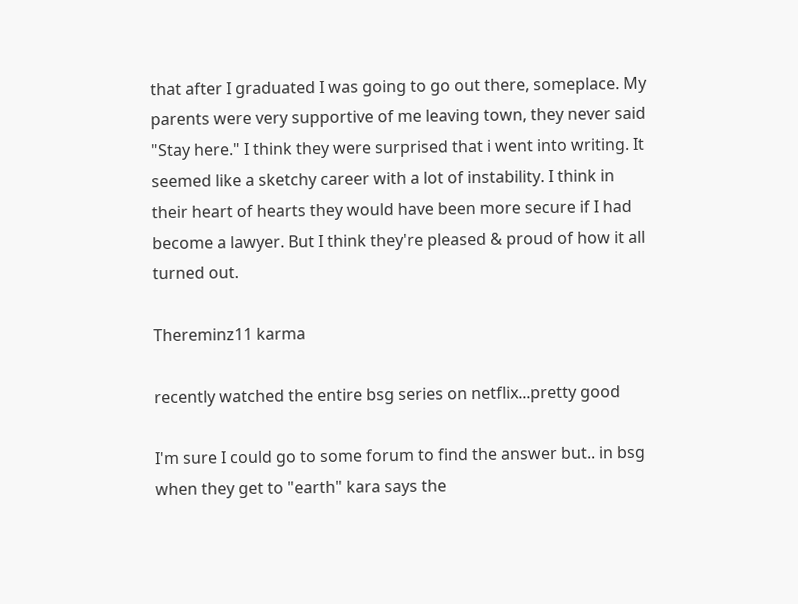that after I graduated I was going to go out there, someplace. My parents were very supportive of me leaving town, they never said "Stay here." I think they were surprised that i went into writing. It seemed like a sketchy career with a lot of instability. I think in their heart of hearts they would have been more secure if I had become a lawyer. But I think they're pleased & proud of how it all turned out.

Thereminz11 karma

recently watched the entire bsg series on netflix...pretty good

I'm sure I could go to some forum to find the answer but.. in bsg when they get to "earth" kara says the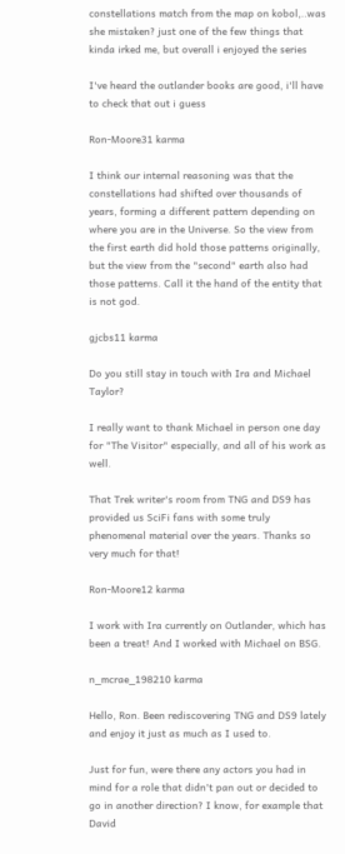constellations match from the map on kobol,..was she mistaken? just one of the few things that kinda irked me, but overall i enjoyed the series

I've heard the outlander books are good, i'll have to check that out i guess

Ron-Moore31 karma

I think our internal reasoning was that the constellations had shifted over thousands of years, forming a different pattern depending on where you are in the Universe. So the view from the first earth did hold those patterns originally, but the view from the "second" earth also had those patterns. Call it the hand of the entity that is not god.

gjcbs11 karma

Do you still stay in touch with Ira and Michael Taylor?

I really want to thank Michael in person one day for "The Visitor" especially, and all of his work as well.

That Trek writer's room from TNG and DS9 has provided us SciFi fans with some truly phenomenal material over the years. Thanks so very much for that!

Ron-Moore12 karma

I work with Ira currently on Outlander, which has been a treat! And I worked with Michael on BSG.

n_mcrae_198210 karma

Hello, Ron. Been rediscovering TNG and DS9 lately and enjoy it just as much as I used to.

Just for fun, were there any actors you had in mind for a role that didn't pan out or decided to go in another direction? I know, for example that David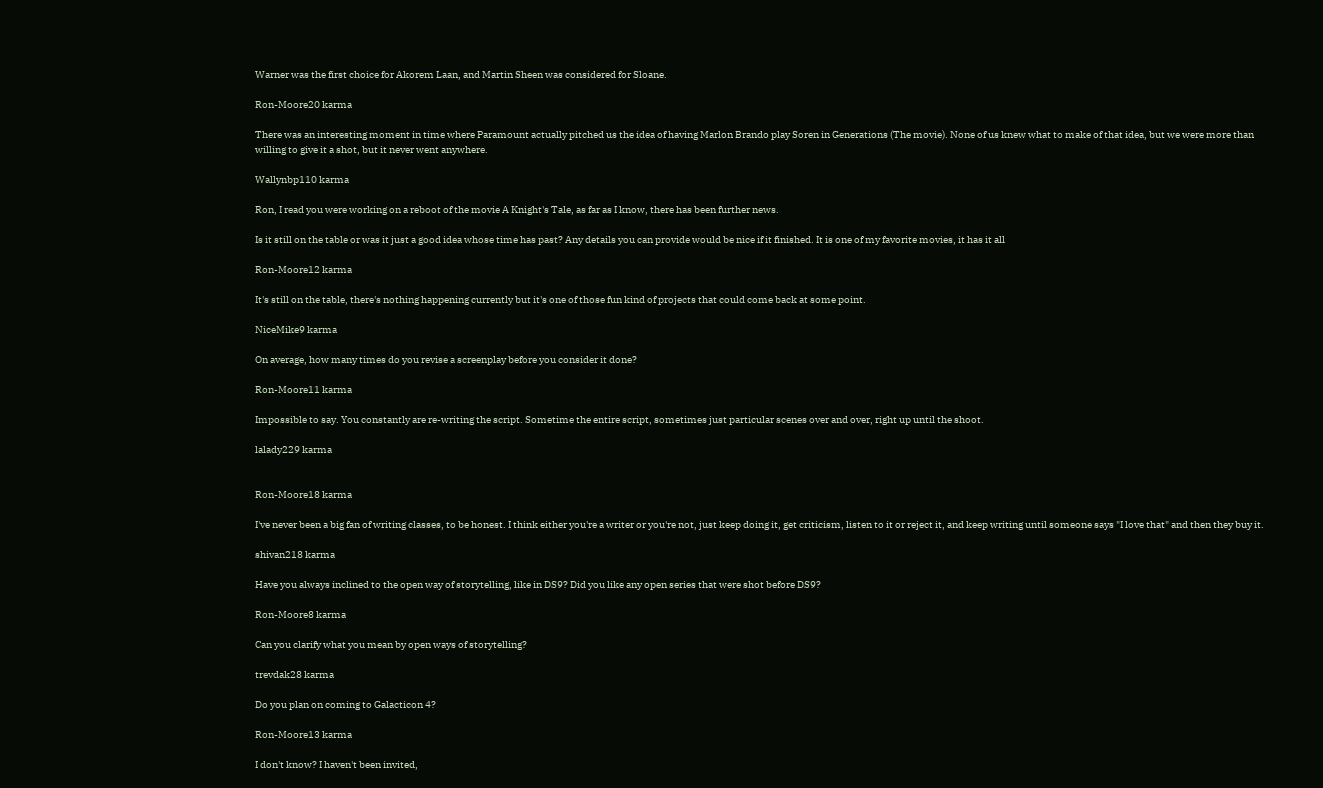Warner was the first choice for Akorem Laan, and Martin Sheen was considered for Sloane.

Ron-Moore20 karma

There was an interesting moment in time where Paramount actually pitched us the idea of having Marlon Brando play Soren in Generations (The movie). None of us knew what to make of that idea, but we were more than willing to give it a shot, but it never went anywhere.

Wallynbp110 karma

Ron, I read you were working on a reboot of the movie A Knight's Tale, as far as I know, there has been further news.

Is it still on the table or was it just a good idea whose time has past? Any details you can provide would be nice if it finished. It is one of my favorite movies, it has it all

Ron-Moore12 karma

It's still on the table, there's nothing happening currently but it's one of those fun kind of projects that could come back at some point.

NiceMike9 karma

On average, how many times do you revise a screenplay before you consider it done?

Ron-Moore11 karma

Impossible to say. You constantly are re-writing the script. Sometime the entire script, sometimes just particular scenes over and over, right up until the shoot.

lalady229 karma


Ron-Moore18 karma

I've never been a big fan of writing classes, to be honest. I think either you're a writer or you're not, just keep doing it, get criticism, listen to it or reject it, and keep writing until someone says "I love that" and then they buy it.

shivan218 karma

Have you always inclined to the open way of storytelling, like in DS9? Did you like any open series that were shot before DS9?

Ron-Moore8 karma

Can you clarify what you mean by open ways of storytelling?

trevdak28 karma

Do you plan on coming to Galacticon 4?

Ron-Moore13 karma

I don't know? I haven't been invited,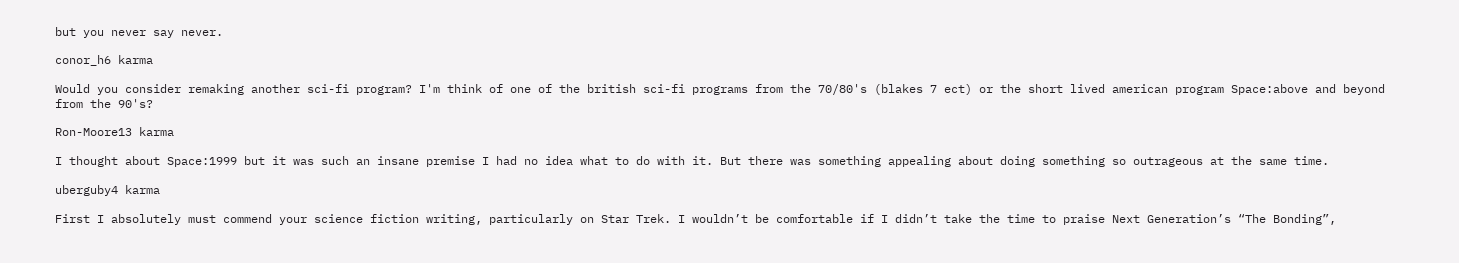but you never say never.

conor_h6 karma

Would you consider remaking another sci-fi program? I'm think of one of the british sci-fi programs from the 70/80's (blakes 7 ect) or the short lived american program Space:above and beyond from the 90's?

Ron-Moore13 karma

I thought about Space:1999 but it was such an insane premise I had no idea what to do with it. But there was something appealing about doing something so outrageous at the same time.

uberguby4 karma

First I absolutely must commend your science fiction writing, particularly on Star Trek. I wouldn’t be comfortable if I didn’t take the time to praise Next Generation’s “The Bonding”,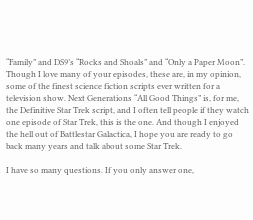“Family” and DS9’s “Rocks and Shoals” and “Only a Paper Moon”. Though I love many of your episodes, these are, in my opinion, some of the finest science fiction scripts ever written for a television show. Next Generations “All Good Things” is, for me, the Definitive Star Trek script, and I often tell people if they watch one episode of Star Trek, this is the one. And though I enjoyed the hell out of Battlestar Galactica, I hope you are ready to go back many years and talk about some Star Trek.

I have so many questions. If you only answer one,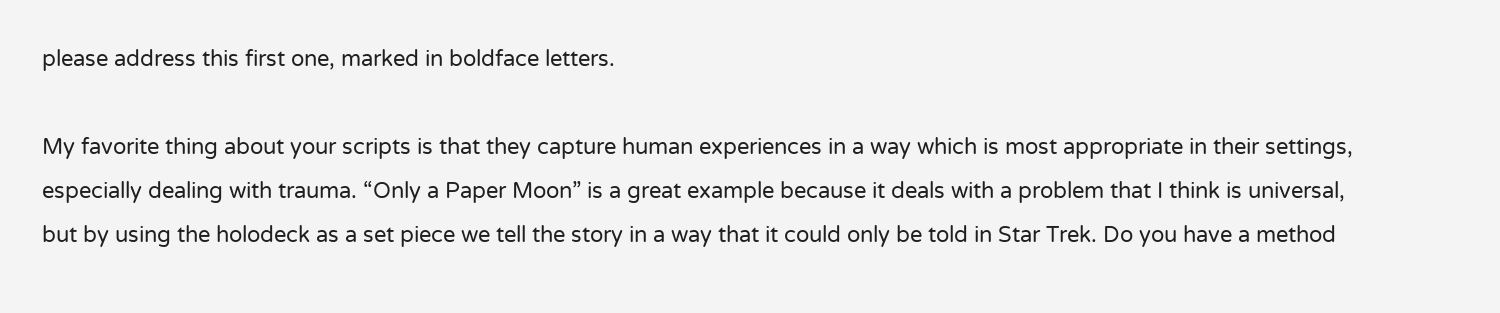please address this first one, marked in boldface letters.

My favorite thing about your scripts is that they capture human experiences in a way which is most appropriate in their settings, especially dealing with trauma. “Only a Paper Moon” is a great example because it deals with a problem that I think is universal, but by using the holodeck as a set piece we tell the story in a way that it could only be told in Star Trek. Do you have a method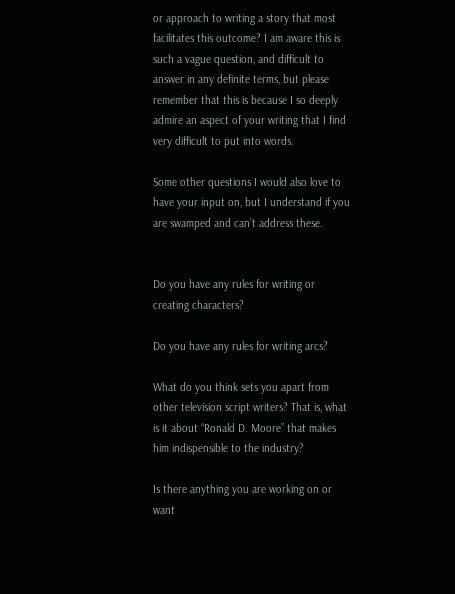or approach to writing a story that most facilitates this outcome? I am aware this is such a vague question, and difficult to answer in any definite terms, but please remember that this is because I so deeply admire an aspect of your writing that I find very difficult to put into words.

Some other questions I would also love to have your input on, but I understand if you are swamped and can’t address these.


Do you have any rules for writing or creating characters?

Do you have any rules for writing arcs?

What do you think sets you apart from other television script writers? That is, what is it about “Ronald D. Moore” that makes him indispensible to the industry?

Is there anything you are working on or want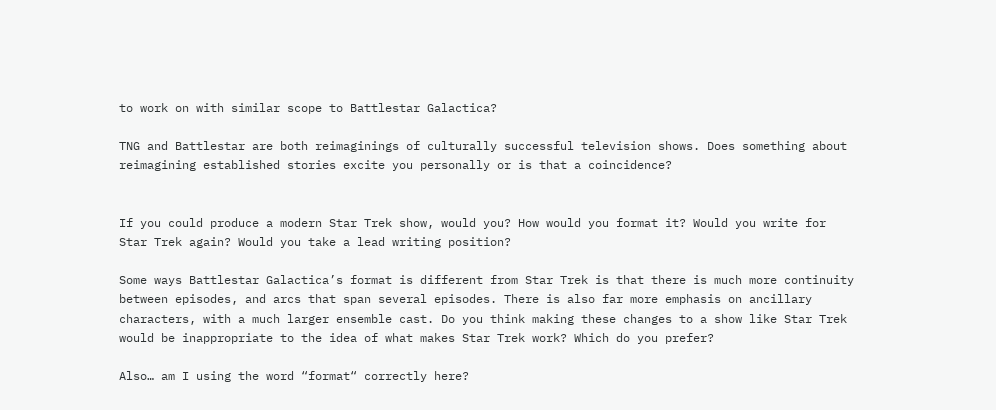to work on with similar scope to Battlestar Galactica?

TNG and Battlestar are both reimaginings of culturally successful television shows. Does something about reimagining established stories excite you personally or is that a coincidence?


If you could produce a modern Star Trek show, would you? How would you format it? Would you write for Star Trek again? Would you take a lead writing position?

Some ways Battlestar Galactica’s format is different from Star Trek is that there is much more continuity between episodes, and arcs that span several episodes. There is also far more emphasis on ancillary characters, with a much larger ensemble cast. Do you think making these changes to a show like Star Trek would be inappropriate to the idea of what makes Star Trek work? Which do you prefer?

Also… am I using the word “format“ correctly here?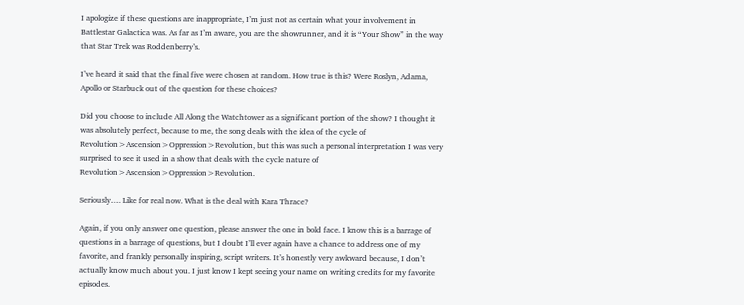I apologize if these questions are inappropriate, I’m just not as certain what your involvement in Battlestar Galactica was. As far as I’m aware, you are the showrunner, and it is “Your Show” in the way that Star Trek was Roddenberry’s.

I’ve heard it said that the final five were chosen at random. How true is this? Were Roslyn, Adama, Apollo or Starbuck out of the question for these choices?

Did you choose to include All Along the Watchtower as a significant portion of the show? I thought it was absolutely perfect, because to me, the song deals with the idea of the cycle of Revolution>Ascension>Oppression>Revolution, but this was such a personal interpretation I was very surprised to see it used in a show that deals with the cycle nature of Revolution>Ascension>Oppression>Revolution.

Seriously…. Like for real now. What is the deal with Kara Thrace?

Again, if you only answer one question, please answer the one in bold face. I know this is a barrage of questions in a barrage of questions, but I doubt I’ll ever again have a chance to address one of my favorite, and frankly personally inspiring, script writers. It’s honestly very awkward because, I don’t actually know much about you. I just know I kept seeing your name on writing credits for my favorite episodes.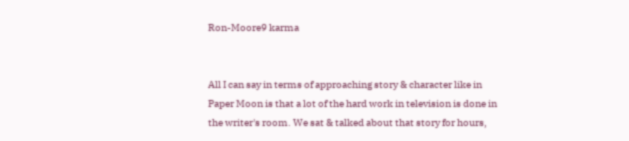Ron-Moore9 karma


All I can say in terms of approaching story & character like in Paper Moon is that a lot of the hard work in television is done in the writer's room. We sat & talked about that story for hours,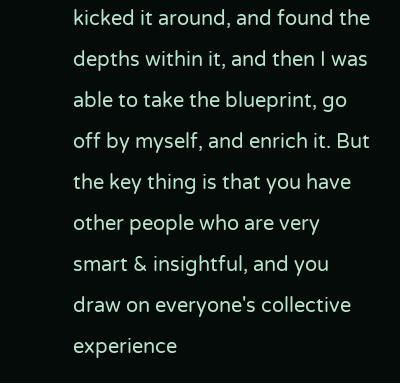kicked it around, and found the depths within it, and then I was able to take the blueprint, go off by myself, and enrich it. But the key thing is that you have other people who are very smart & insightful, and you draw on everyone's collective experience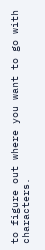to figure out where you want to go with characters.